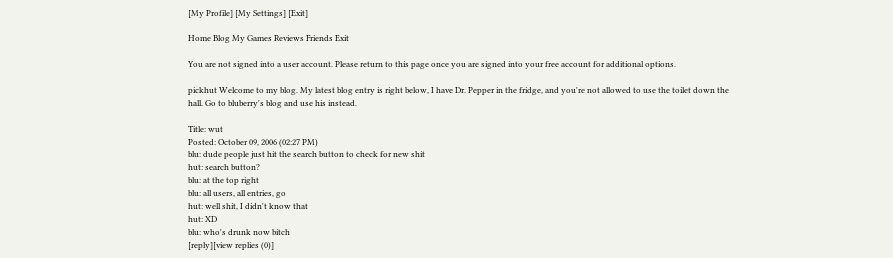[My Profile] [My Settings] [Exit]

Home Blog My Games Reviews Friends Exit

You are not signed into a user account. Please return to this page once you are signed into your free account for additional options.

pickhut Welcome to my blog. My latest blog entry is right below, I have Dr. Pepper in the fridge, and you're not allowed to use the toilet down the hall. Go to bluberry's blog and use his instead.

Title: wut
Posted: October 09, 2006 (02:27 PM)
blu: dude people just hit the search button to check for new shit
hut: search button?
blu: at the top right
blu: all users, all entries, go
hut: well shit, I didn't know that
hut: XD
blu: who's drunk now bitch
[reply][view replies (0)]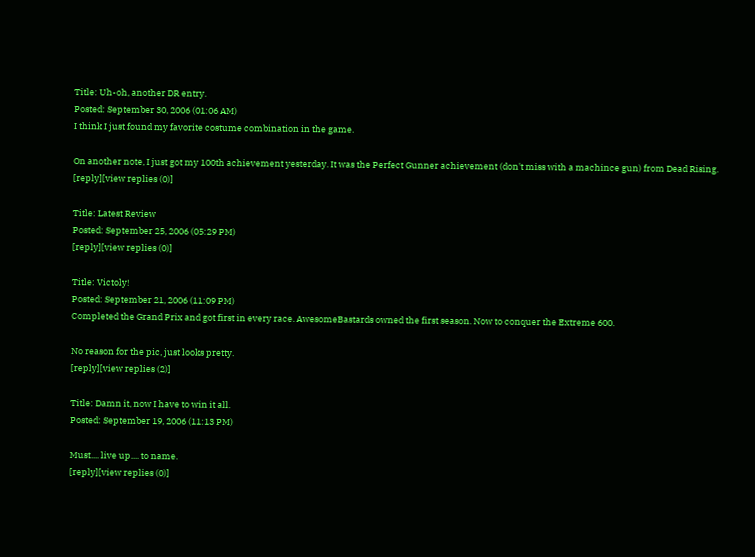Title: Uh-oh, another DR entry.
Posted: September 30, 2006 (01:06 AM)
I think I just found my favorite costume combination in the game.

On another note, I just got my 100th achievement yesterday. It was the Perfect Gunner achievement (don't miss with a machince gun) from Dead Rising.
[reply][view replies (0)]

Title: Latest Review
Posted: September 25, 2006 (05:29 PM)
[reply][view replies (0)]

Title: Victoly!
Posted: September 21, 2006 (11:09 PM)
Completed the Grand Prix and got first in every race. AwesomeBastards owned the first season. Now to conquer the Extreme 600.

No reason for the pic, just looks pretty.
[reply][view replies (2)]

Title: Damn it, now I have to win it all.
Posted: September 19, 2006 (11:13 PM)

Must.... live up.... to name.
[reply][view replies (0)]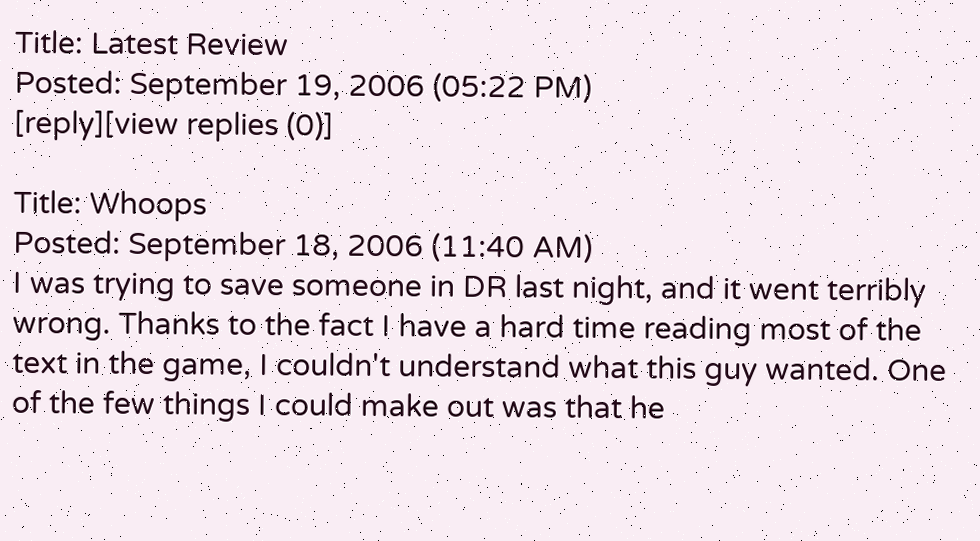Title: Latest Review
Posted: September 19, 2006 (05:22 PM)
[reply][view replies (0)]

Title: Whoops
Posted: September 18, 2006 (11:40 AM)
I was trying to save someone in DR last night, and it went terribly wrong. Thanks to the fact I have a hard time reading most of the text in the game, I couldn't understand what this guy wanted. One of the few things I could make out was that he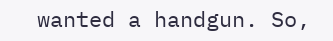wanted a handgun. So,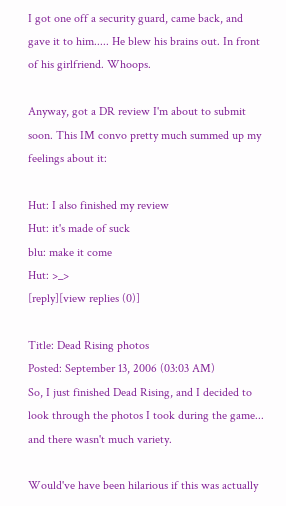I got one off a security guard, came back, and gave it to him..... He blew his brains out. In front of his girlfriend. Whoops.

Anyway, got a DR review I'm about to submit soon. This IM convo pretty much summed up my feelings about it:

Hut: I also finished my review
Hut: it's made of suck
blu: make it come
Hut: >_>
[reply][view replies (0)]

Title: Dead Rising photos
Posted: September 13, 2006 (03:03 AM)
So, I just finished Dead Rising, and I decided to look through the photos I took during the game... and there wasn't much variety.

Would've have been hilarious if this was actually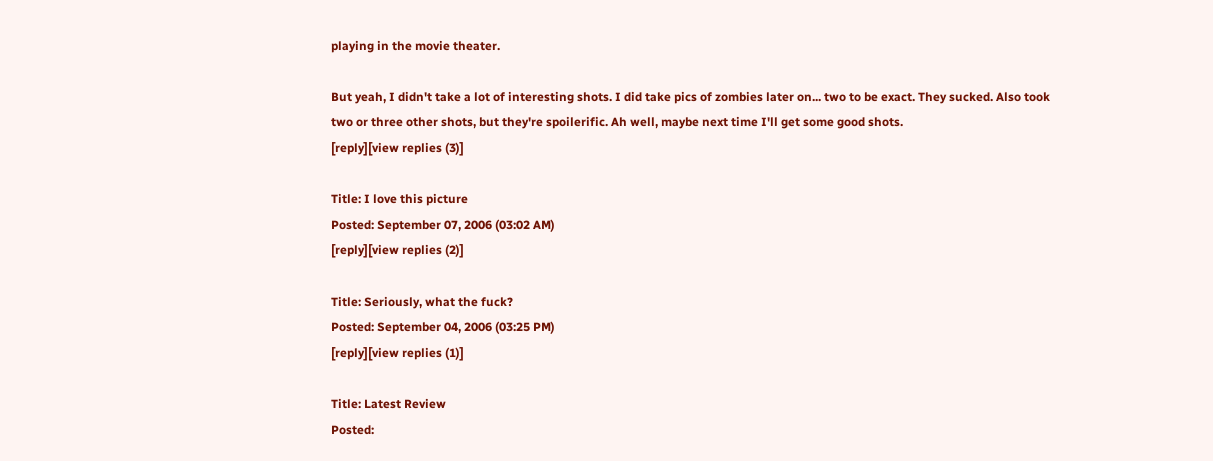playing in the movie theater.

But yeah, I didn't take a lot of interesting shots. I did take pics of zombies later on... two to be exact. They sucked. Also took two or three other shots, but they're spoilerific. Ah well, maybe next time I'll get some good shots.
[reply][view replies (3)]

Title: I love this picture
Posted: September 07, 2006 (03:02 AM)
[reply][view replies (2)]

Title: Seriously, what the fuck?
Posted: September 04, 2006 (03:25 PM)
[reply][view replies (1)]

Title: Latest Review
Posted: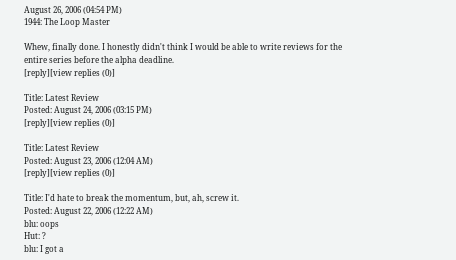August 26, 2006 (04:54 PM)
1944: The Loop Master

Whew, finally done. I honestly didn't think I would be able to write reviews for the entire series before the alpha deadline.
[reply][view replies (0)]

Title: Latest Review
Posted: August 24, 2006 (03:15 PM)
[reply][view replies (0)]

Title: Latest Review
Posted: August 23, 2006 (12:04 AM)
[reply][view replies (0)]

Title: I'd hate to break the momentum, but, ah, screw it.
Posted: August 22, 2006 (12:22 AM)
blu: oops
Hut: ?
blu: I got a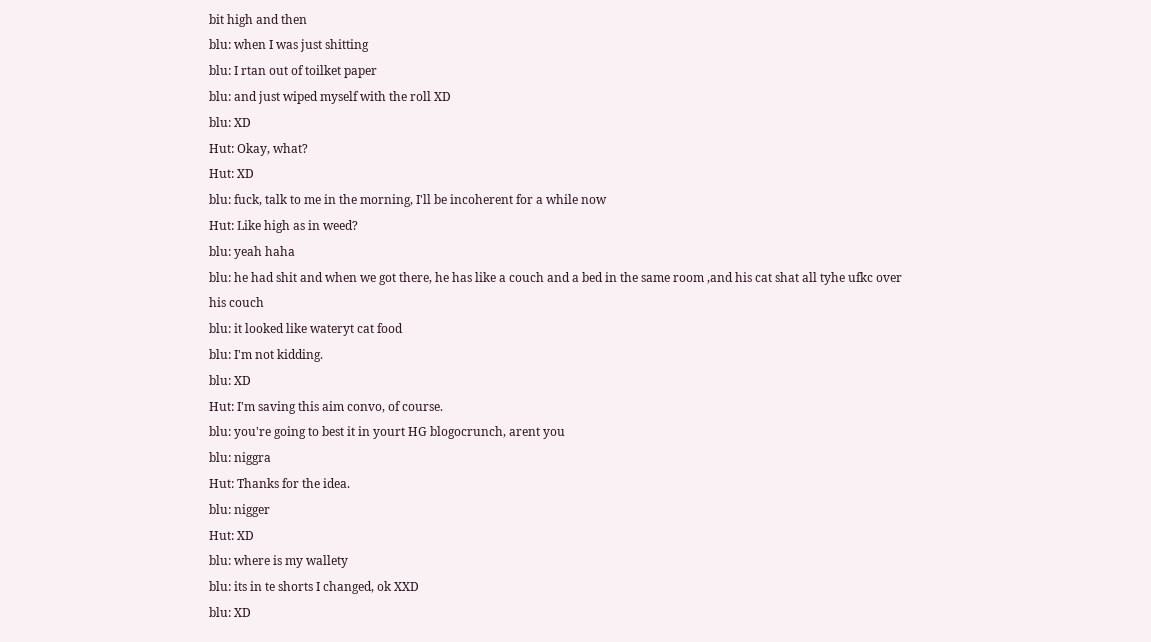bit high and then
blu: when I was just shitting
blu: I rtan out of toilket paper
blu: and just wiped myself with the roll XD
blu: XD
Hut: Okay, what?
Hut: XD
blu: fuck, talk to me in the morning, I'll be incoherent for a while now
Hut: Like high as in weed?
blu: yeah haha
blu: he had shit and when we got there, he has like a couch and a bed in the same room ,and his cat shat all tyhe ufkc over his couch
blu: it looked like wateryt cat food
blu: I'm not kidding.
blu: XD
Hut: I'm saving this aim convo, of course.
blu: you're going to best it in yourt HG blogocrunch, arent you
blu: niggra
Hut: Thanks for the idea.
blu: nigger
Hut: XD
blu: where is my wallety
blu: its in te shorts I changed, ok XXD
blu: XD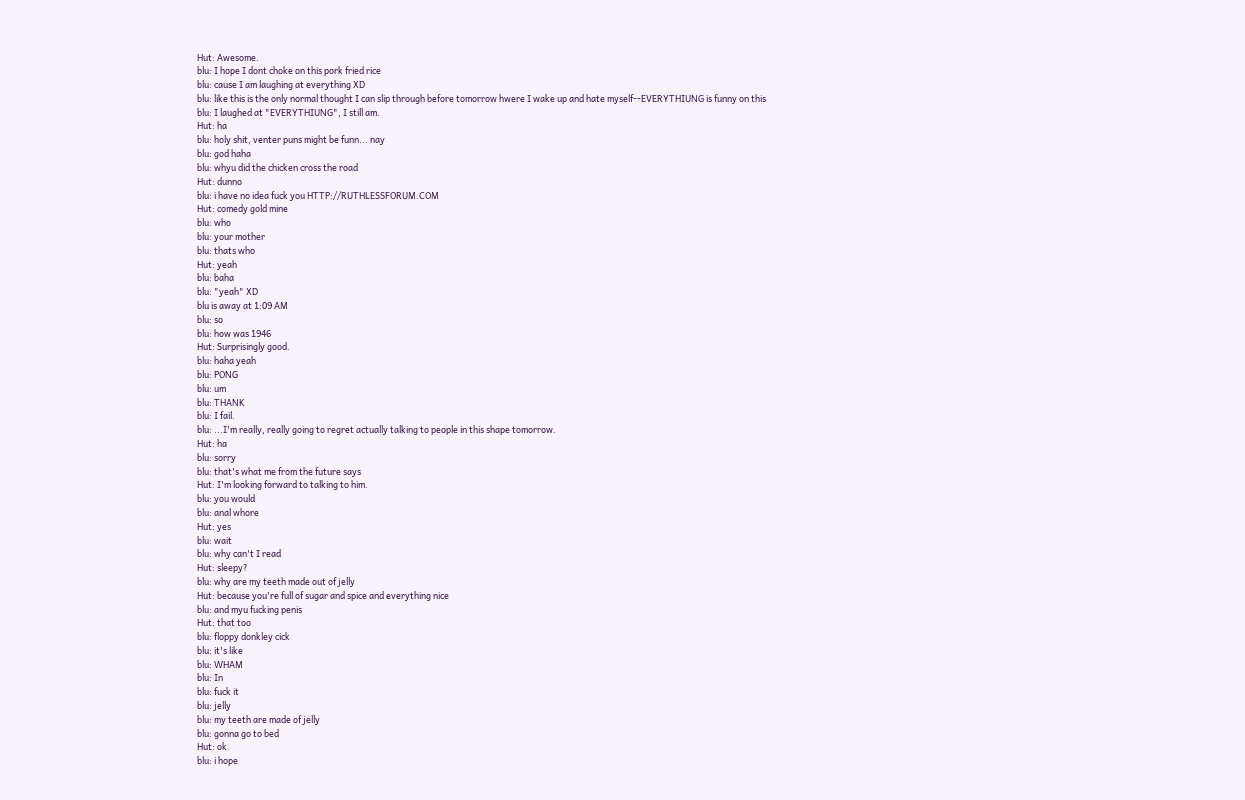Hut: Awesome.
blu: I hope I dont choke on this pork fried rice
blu: cause I am laughing at everything XD
blu: like this is the only normal thought I can slip through before tomorrow hwere I wake up and hate myself--EVERYTHIUNG is funny on this
blu: I laughed at "EVERYTHIUNG", I still am.
Hut: ha
blu: holy shit, venter puns might be funn... nay
blu: god haha
blu: whyu did the chicken cross the road
Hut: dunno
blu: i have no idea fuck you HTTP://RUTHLESSFORUM.COM
Hut: comedy gold mine
blu: who
blu: your mother
blu: thats who
Hut: yeah
blu: baha
blu: "yeah" XD
blu is away at 1:09 AM
blu: so
blu: how was 1946
Hut: Surprisingly good.
blu: haha yeah
blu: PONG
blu: um
blu: THANK
blu: I fail.
blu: ...I'm really, really going to regret actually talking to people in this shape tomorrow.
Hut: ha
blu: sorry
blu: that's what me from the future says
Hut: I'm looking forward to talking to him.
blu: you would
blu: anal whore
Hut: yes
blu: wait
blu: why can't I read
Hut: sleepy?
blu: why are my teeth made out of jelly
Hut: because you're full of sugar and spice and everything nice
blu: and myu fucking penis
Hut: that too
blu: floppy donkley cick
blu: it's like
blu: WHAM
blu: In
blu: fuck it
blu: jelly
blu: my teeth are made of jelly
blu: gonna go to bed
Hut: ok
blu: i hope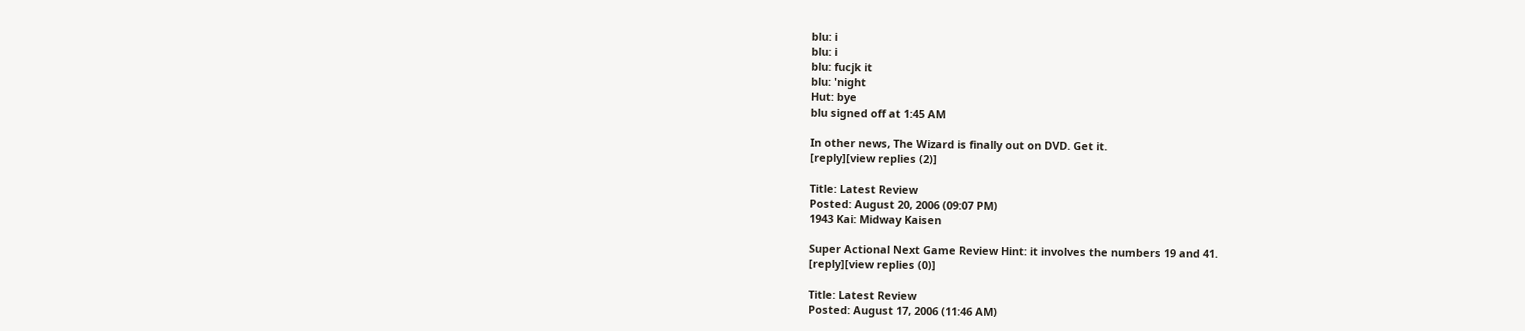blu: i
blu: i
blu: fucjk it
blu: 'night
Hut: bye
blu signed off at 1:45 AM

In other news, The Wizard is finally out on DVD. Get it.
[reply][view replies (2)]

Title: Latest Review
Posted: August 20, 2006 (09:07 PM)
1943 Kai: Midway Kaisen

Super Actional Next Game Review Hint: it involves the numbers 19 and 41.
[reply][view replies (0)]

Title: Latest Review
Posted: August 17, 2006 (11:46 AM)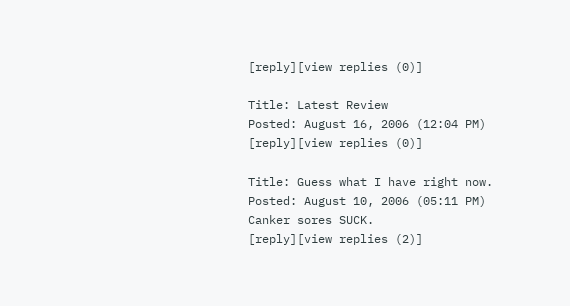[reply][view replies (0)]

Title: Latest Review
Posted: August 16, 2006 (12:04 PM)
[reply][view replies (0)]

Title: Guess what I have right now.
Posted: August 10, 2006 (05:11 PM)
Canker sores SUCK.
[reply][view replies (2)]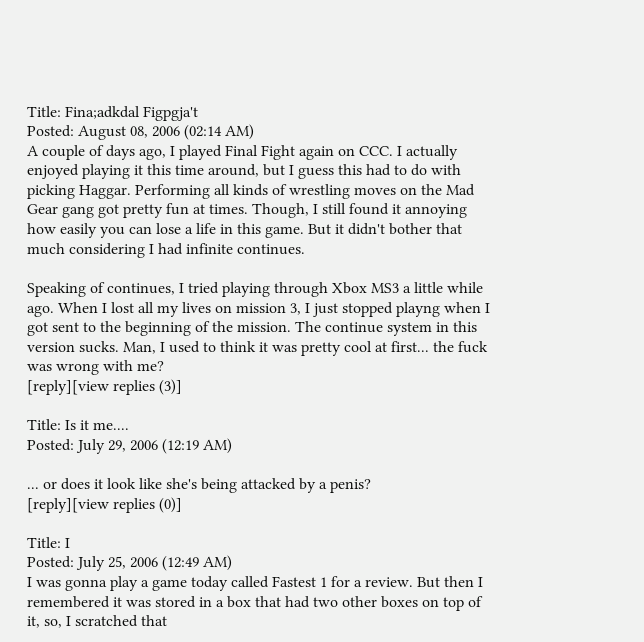Title: Fina;adkdal Figpgja't
Posted: August 08, 2006 (02:14 AM)
A couple of days ago, I played Final Fight again on CCC. I actually enjoyed playing it this time around, but I guess this had to do with picking Haggar. Performing all kinds of wrestling moves on the Mad Gear gang got pretty fun at times. Though, I still found it annoying how easily you can lose a life in this game. But it didn't bother that much considering I had infinite continues.

Speaking of continues, I tried playing through Xbox MS3 a little while ago. When I lost all my lives on mission 3, I just stopped playng when I got sent to the beginning of the mission. The continue system in this version sucks. Man, I used to think it was pretty cool at first... the fuck was wrong with me?
[reply][view replies (3)]

Title: Is it me....
Posted: July 29, 2006 (12:19 AM)

... or does it look like she's being attacked by a penis?
[reply][view replies (0)]

Title: I
Posted: July 25, 2006 (12:49 AM)
I was gonna play a game today called Fastest 1 for a review. But then I remembered it was stored in a box that had two other boxes on top of it, so, I scratched that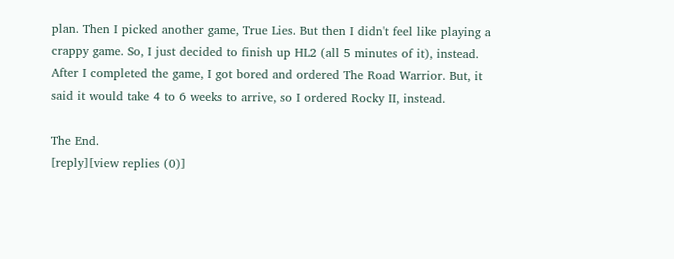plan. Then I picked another game, True Lies. But then I didn't feel like playing a crappy game. So, I just decided to finish up HL2 (all 5 minutes of it), instead. After I completed the game, I got bored and ordered The Road Warrior. But, it said it would take 4 to 6 weeks to arrive, so I ordered Rocky II, instead.

The End.
[reply][view replies (0)]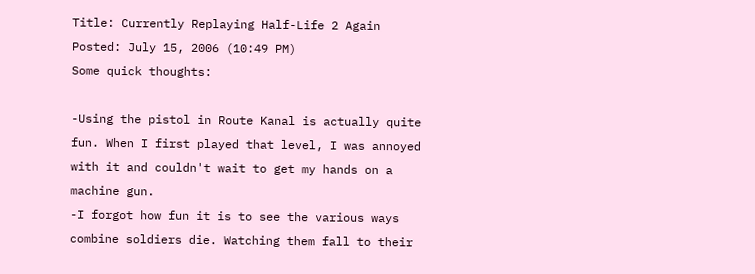Title: Currently Replaying Half-Life 2 Again
Posted: July 15, 2006 (10:49 PM)
Some quick thoughts:

-Using the pistol in Route Kanal is actually quite fun. When I first played that level, I was annoyed with it and couldn't wait to get my hands on a machine gun.
-I forgot how fun it is to see the various ways combine soldiers die. Watching them fall to their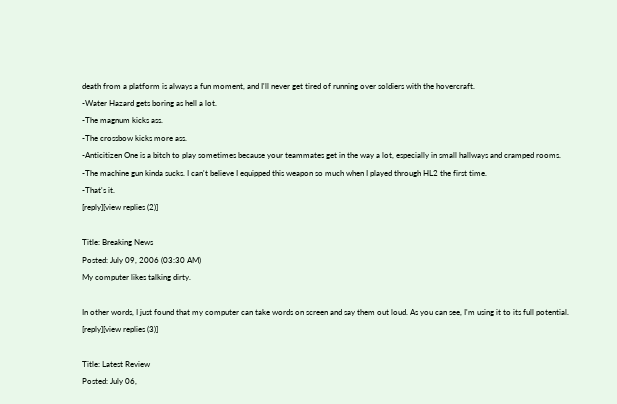death from a platform is always a fun moment, and I'll never get tired of running over soldiers with the hovercraft.
-Water Hazard gets boring as hell a lot.
-The magnum kicks ass.
-The crossbow kicks more ass.
-Anticitizen One is a bitch to play sometimes because your teammates get in the way a lot, especially in small hallways and cramped rooms.
-The machine gun kinda sucks. I can't believe I equipped this weapon so much when I played through HL2 the first time.
-That's it.
[reply][view replies (2)]

Title: Breaking News
Posted: July 09, 2006 (03:30 AM)
My computer likes talking dirty.

In other words, I just found that my computer can take words on screen and say them out loud. As you can see, I'm using it to its full potential.
[reply][view replies (3)]

Title: Latest Review
Posted: July 06,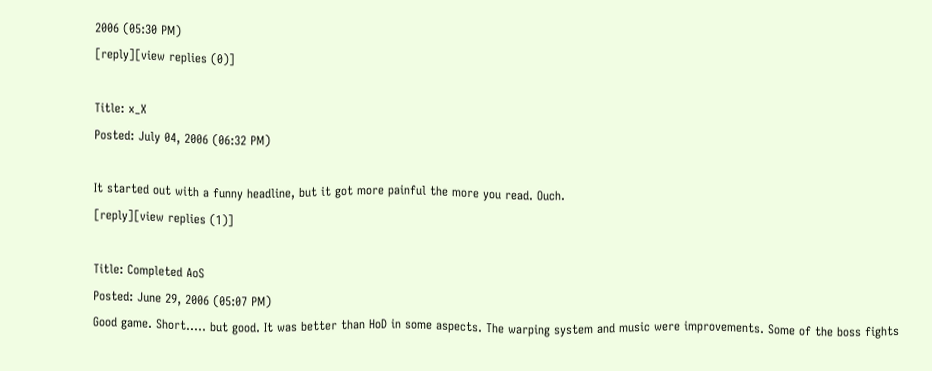2006 (05:30 PM)
[reply][view replies (0)]

Title: x_X
Posted: July 04, 2006 (06:32 PM)

It started out with a funny headline, but it got more painful the more you read. Ouch.
[reply][view replies (1)]

Title: Completed AoS
Posted: June 29, 2006 (05:07 PM)
Good game. Short..... but good. It was better than HoD in some aspects. The warping system and music were improvements. Some of the boss fights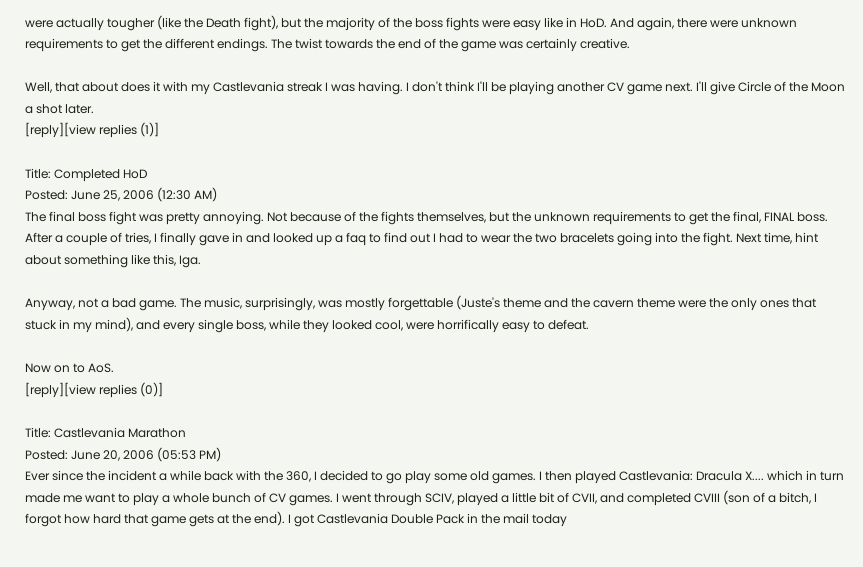were actually tougher (like the Death fight), but the majority of the boss fights were easy like in HoD. And again, there were unknown requirements to get the different endings. The twist towards the end of the game was certainly creative.

Well, that about does it with my Castlevania streak I was having. I don't think I'll be playing another CV game next. I'll give Circle of the Moon a shot later.
[reply][view replies (1)]

Title: Completed HoD
Posted: June 25, 2006 (12:30 AM)
The final boss fight was pretty annoying. Not because of the fights themselves, but the unknown requirements to get the final, FINAL boss. After a couple of tries, I finally gave in and looked up a faq to find out I had to wear the two bracelets going into the fight. Next time, hint about something like this, Iga.

Anyway, not a bad game. The music, surprisingly, was mostly forgettable (Juste's theme and the cavern theme were the only ones that stuck in my mind), and every single boss, while they looked cool, were horrifically easy to defeat.

Now on to AoS.
[reply][view replies (0)]

Title: Castlevania Marathon
Posted: June 20, 2006 (05:53 PM)
Ever since the incident a while back with the 360, I decided to go play some old games. I then played Castlevania: Dracula X.... which in turn made me want to play a whole bunch of CV games. I went through SCIV, played a little bit of CVII, and completed CVIII (son of a bitch, I forgot how hard that game gets at the end). I got Castlevania Double Pack in the mail today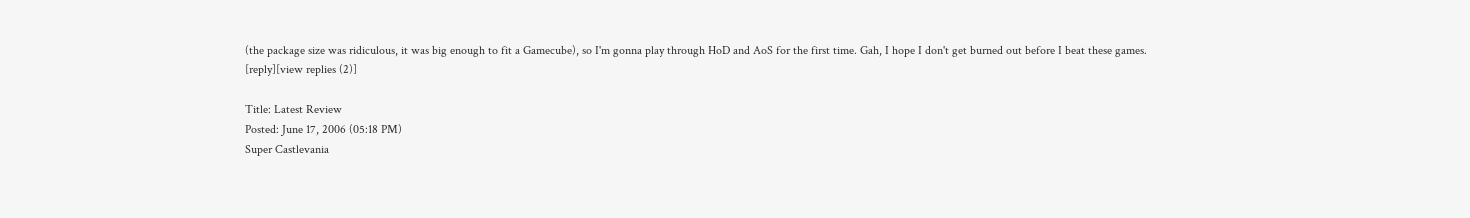(the package size was ridiculous, it was big enough to fit a Gamecube), so I'm gonna play through HoD and AoS for the first time. Gah, I hope I don't get burned out before I beat these games.
[reply][view replies (2)]

Title: Latest Review
Posted: June 17, 2006 (05:18 PM)
Super Castlevania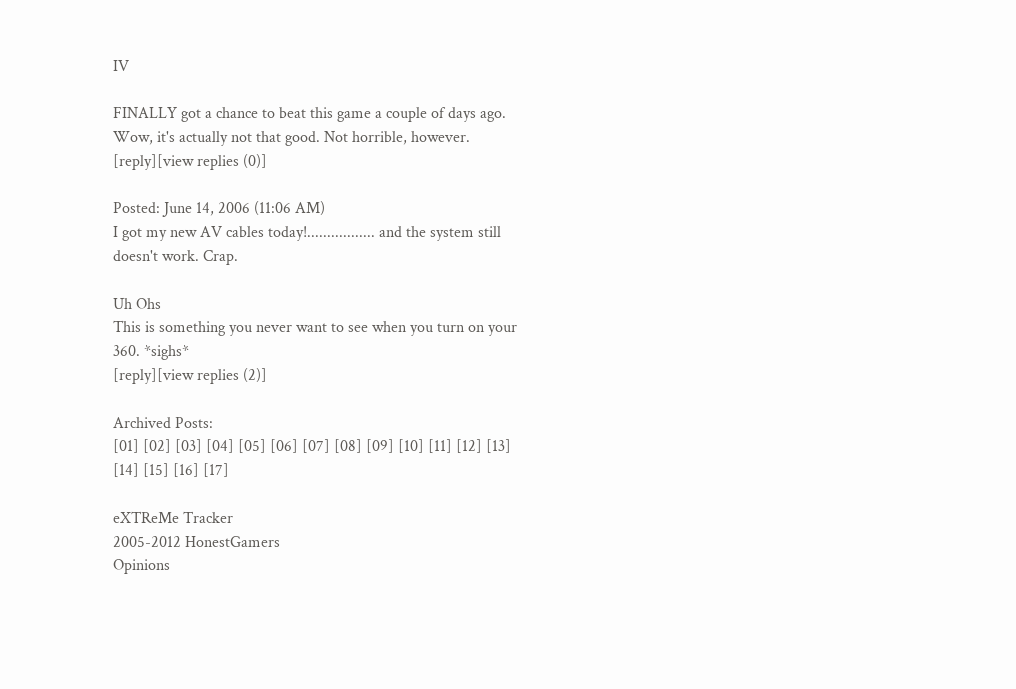IV

FINALLY got a chance to beat this game a couple of days ago. Wow, it's actually not that good. Not horrible, however.
[reply][view replies (0)]

Posted: June 14, 2006 (11:06 AM)
I got my new AV cables today!................. and the system still doesn't work. Crap.

Uh Ohs
This is something you never want to see when you turn on your 360. *sighs*
[reply][view replies (2)]

Archived Posts:
[01] [02] [03] [04] [05] [06] [07] [08] [09] [10] [11] [12] [13] [14] [15] [16] [17]

eXTReMe Tracker
2005-2012 HonestGamers
Opinions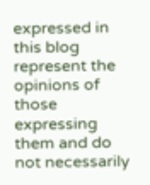expressed in this blog represent the opinions of those expressing them and do not necessarily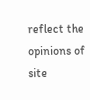reflect the opinions of site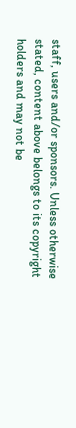staff, users and/or sponsors. Unless otherwise stated, content above belongs to its copyright holders and may not be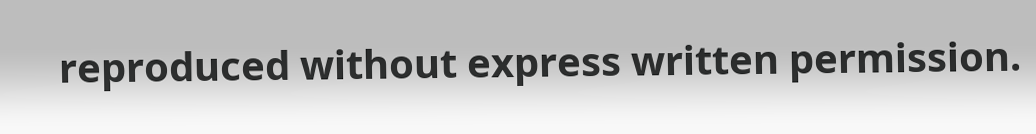reproduced without express written permission.